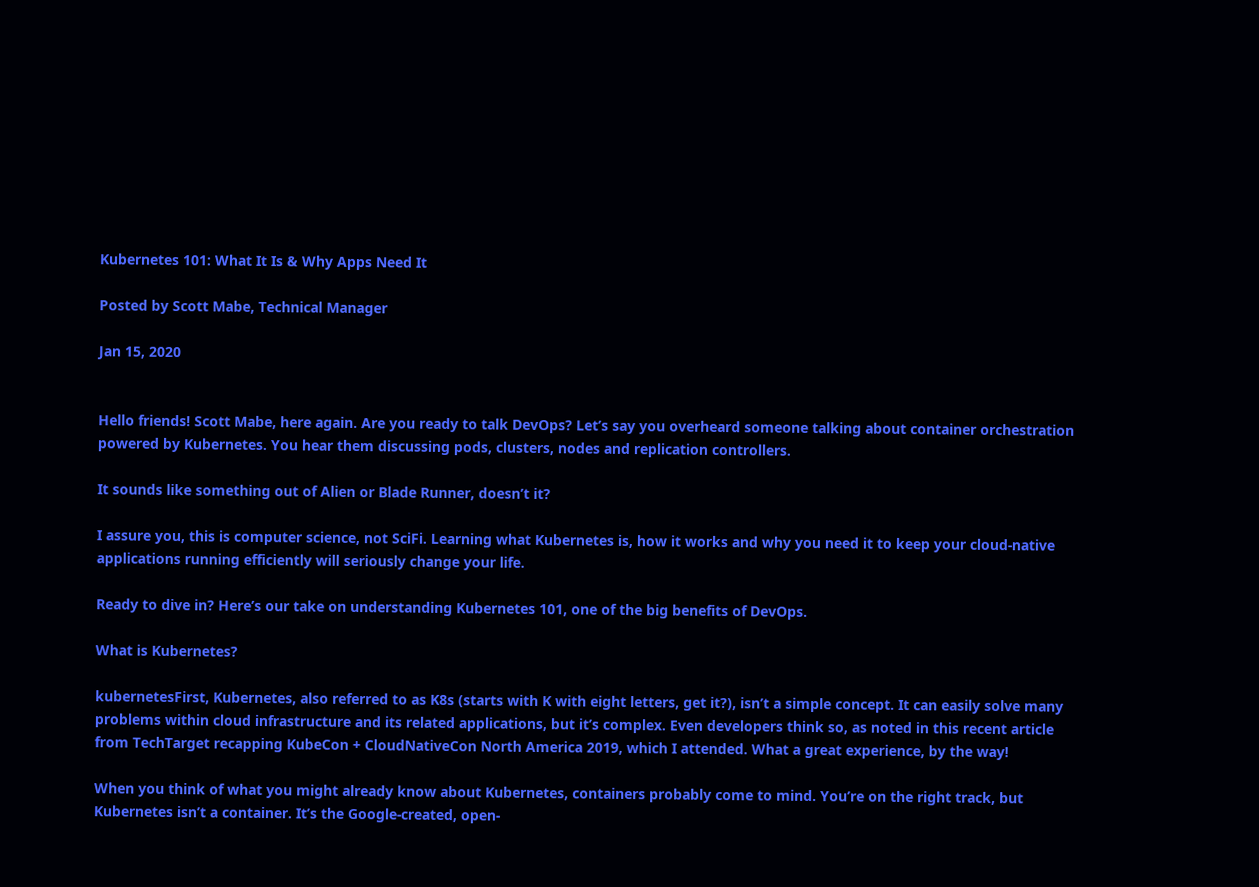Kubernetes 101: What It Is & Why Apps Need It

Posted by Scott Mabe, Technical Manager

Jan 15, 2020


Hello friends! Scott Mabe, here again. Are you ready to talk DevOps? Let’s say you overheard someone talking about container orchestration powered by Kubernetes. You hear them discussing pods, clusters, nodes and replication controllers.

It sounds like something out of Alien or Blade Runner, doesn’t it?

I assure you, this is computer science, not SciFi. Learning what Kubernetes is, how it works and why you need it to keep your cloud-native applications running efficiently will seriously change your life.

Ready to dive in? Here’s our take on understanding Kubernetes 101, one of the big benefits of DevOps.

What is Kubernetes?

kubernetesFirst, Kubernetes, also referred to as K8s (starts with K with eight letters, get it?), isn’t a simple concept. It can easily solve many problems within cloud infrastructure and its related applications, but it’s complex. Even developers think so, as noted in this recent article from TechTarget recapping KubeCon + CloudNativeCon North America 2019, which I attended. What a great experience, by the way!

When you think of what you might already know about Kubernetes, containers probably come to mind. You’re on the right track, but Kubernetes isn’t a container. It’s the Google-created, open-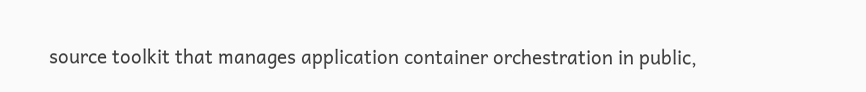source toolkit that manages application container orchestration in public,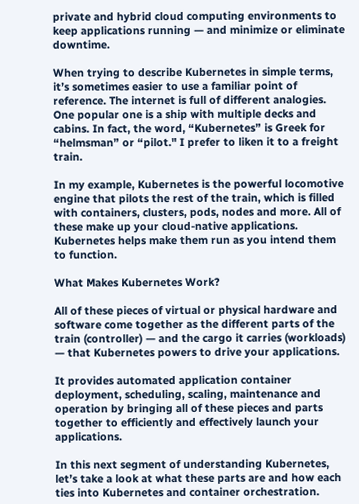private and hybrid cloud computing environments to keep applications running — and minimize or eliminate downtime.

When trying to describe Kubernetes in simple terms, it’s sometimes easier to use a familiar point of reference. The internet is full of different analogies. One popular one is a ship with multiple decks and cabins. In fact, the word, “Kubernetes” is Greek for “helmsman” or “pilot." I prefer to liken it to a freight train.

In my example, Kubernetes is the powerful locomotive engine that pilots the rest of the train, which is filled with containers, clusters, pods, nodes and more. All of these make up your cloud-native applications. Kubernetes helps make them run as you intend them to function.

What Makes Kubernetes Work?

All of these pieces of virtual or physical hardware and software come together as the different parts of the train (controller) — and the cargo it carries (workloads) — that Kubernetes powers to drive your applications.

It provides automated application container deployment, scheduling, scaling, maintenance and operation by bringing all of these pieces and parts together to efficiently and effectively launch your applications.

In this next segment of understanding Kubernetes, let’s take a look at what these parts are and how each ties into Kubernetes and container orchestration.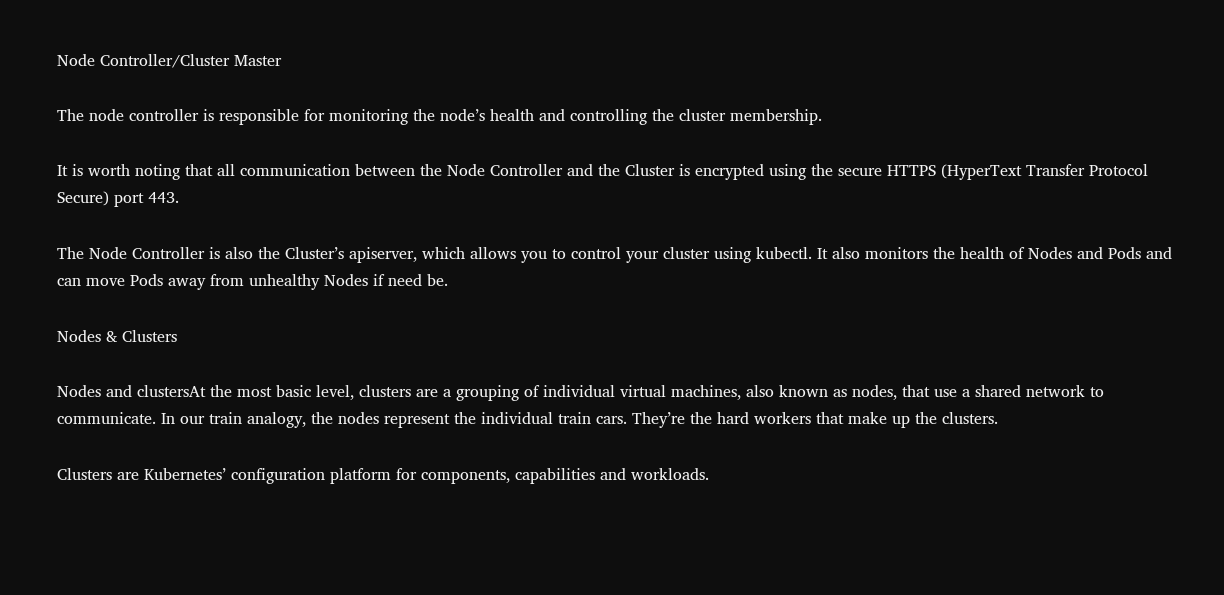Node Controller/Cluster Master

The node controller is responsible for monitoring the node’s health and controlling the cluster membership.

It is worth noting that all communication between the Node Controller and the Cluster is encrypted using the secure HTTPS (HyperText Transfer Protocol Secure) port 443.

The Node Controller is also the Cluster’s apiserver, which allows you to control your cluster using kubectl. It also monitors the health of Nodes and Pods and can move Pods away from unhealthy Nodes if need be.

Nodes & Clusters

Nodes and clustersAt the most basic level, clusters are a grouping of individual virtual machines, also known as nodes, that use a shared network to communicate. In our train analogy, the nodes represent the individual train cars. They’re the hard workers that make up the clusters.

Clusters are Kubernetes’ configuration platform for components, capabilities and workloads.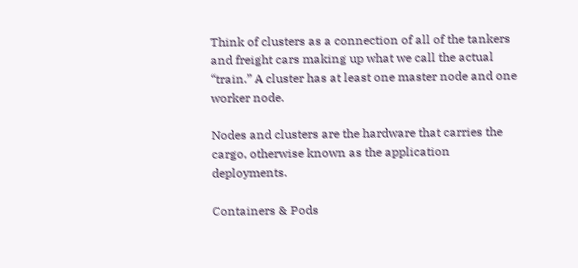Think of clusters as a connection of all of the tankers and freight cars making up what we call the actual “train.” A cluster has at least one master node and one worker node.

Nodes and clusters are the hardware that carries the cargo, otherwise known as the application deployments.

Containers & Pods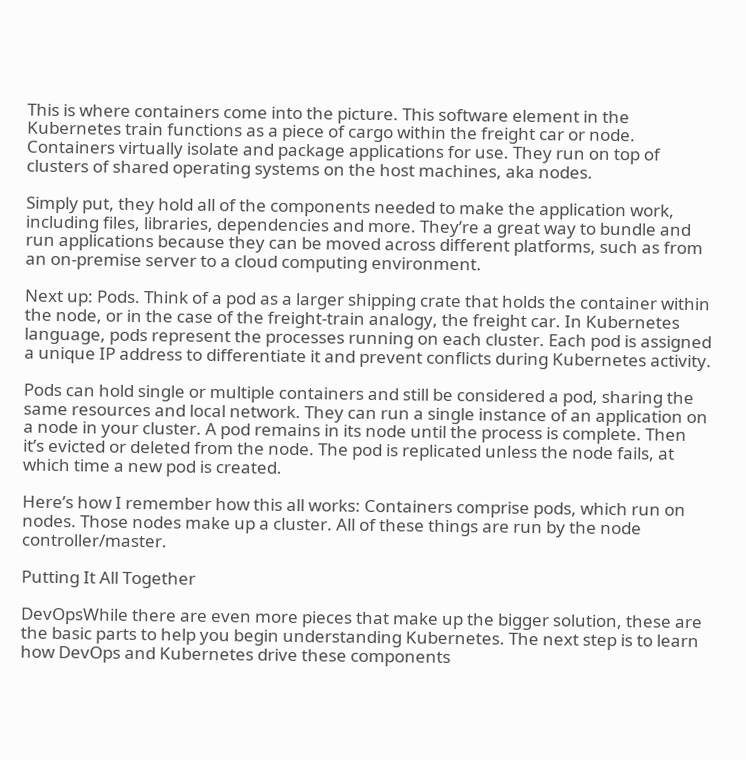This is where containers come into the picture. This software element in the Kubernetes train functions as a piece of cargo within the freight car or node. Containers virtually isolate and package applications for use. They run on top of clusters of shared operating systems on the host machines, aka nodes.

Simply put, they hold all of the components needed to make the application work, including files, libraries, dependencies and more. They’re a great way to bundle and run applications because they can be moved across different platforms, such as from an on-premise server to a cloud computing environment.

Next up: Pods. Think of a pod as a larger shipping crate that holds the container within the node, or in the case of the freight-train analogy, the freight car. In Kubernetes language, pods represent the processes running on each cluster. Each pod is assigned a unique IP address to differentiate it and prevent conflicts during Kubernetes activity.

Pods can hold single or multiple containers and still be considered a pod, sharing the same resources and local network. They can run a single instance of an application on a node in your cluster. A pod remains in its node until the process is complete. Then it’s evicted or deleted from the node. The pod is replicated unless the node fails, at which time a new pod is created.

Here’s how I remember how this all works: Containers comprise pods, which run on nodes. Those nodes make up a cluster. All of these things are run by the node controller/master.

Putting It All Together

DevOpsWhile there are even more pieces that make up the bigger solution, these are the basic parts to help you begin understanding Kubernetes. The next step is to learn how DevOps and Kubernetes drive these components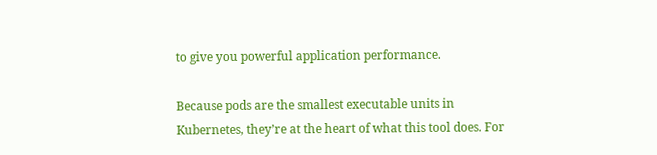to give you powerful application performance.

Because pods are the smallest executable units in Kubernetes, they’re at the heart of what this tool does. For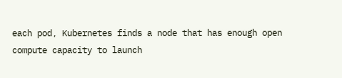each pod, Kubernetes finds a node that has enough open compute capacity to launch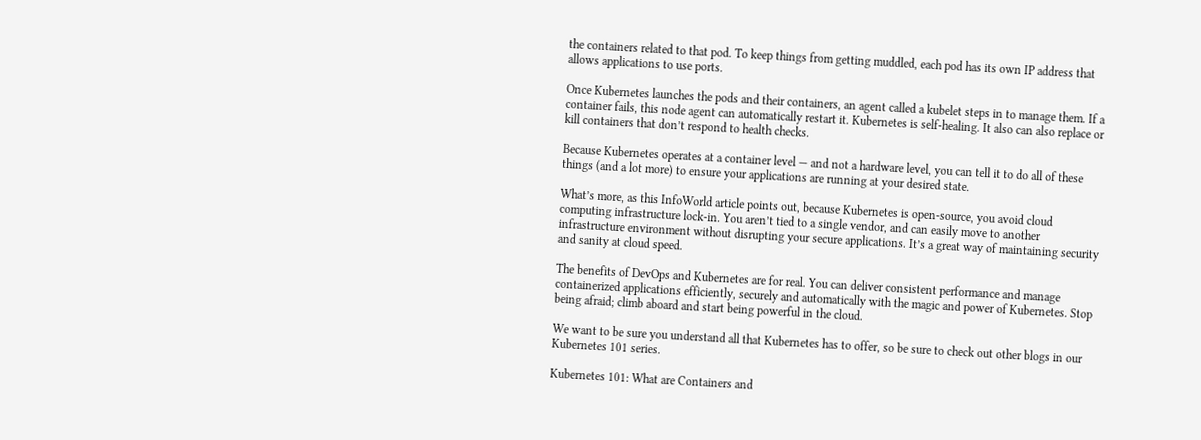the containers related to that pod. To keep things from getting muddled, each pod has its own IP address that allows applications to use ports.

Once Kubernetes launches the pods and their containers, an agent called a kubelet steps in to manage them. If a container fails, this node agent can automatically restart it. Kubernetes is self-healing. It also can also replace or kill containers that don’t respond to health checks.

Because Kubernetes operates at a container level — and not a hardware level, you can tell it to do all of these things (and a lot more) to ensure your applications are running at your desired state.

What’s more, as this InfoWorld article points out, because Kubernetes is open-source, you avoid cloud computing infrastructure lock-in. You aren’t tied to a single vendor, and can easily move to another infrastructure environment without disrupting your secure applications. It’s a great way of maintaining security and sanity at cloud speed.

The benefits of DevOps and Kubernetes are for real. You can deliver consistent performance and manage containerized applications efficiently, securely and automatically with the magic and power of Kubernetes. Stop being afraid; climb aboard and start being powerful in the cloud.

We want to be sure you understand all that Kubernetes has to offer, so be sure to check out other blogs in our Kubernetes 101 series.

Kubernetes 101: What are Containers and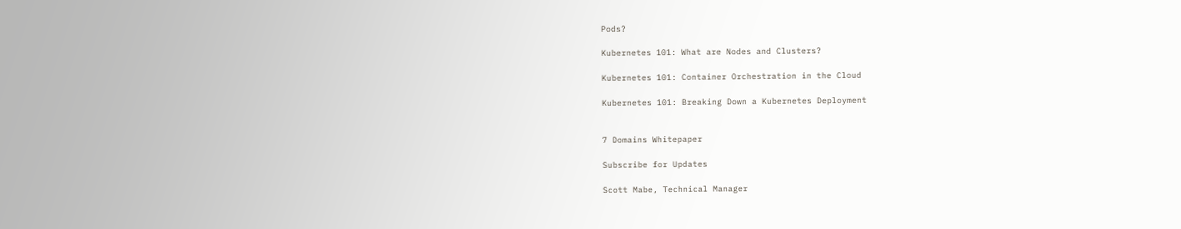Pods?

Kubernetes 101: What are Nodes and Clusters?

Kubernetes 101: Container Orchestration in the Cloud

Kubernetes 101: Breaking Down a Kubernetes Deployment


7 Domains Whitepaper

Subscribe for Updates

Scott Mabe, Technical Manager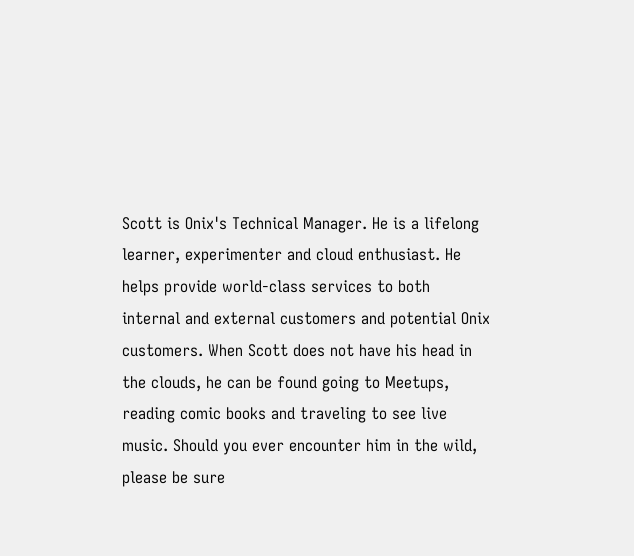Scott is Onix's Technical Manager. He is a lifelong learner, experimenter and cloud enthusiast. He helps provide world-class services to both internal and external customers and potential Onix customers. When Scott does not have his head in the clouds, he can be found going to Meetups, reading comic books and traveling to see live music. Should you ever encounter him in the wild, please be sure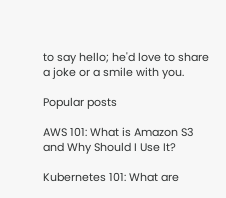to say hello; he'd love to share a joke or a smile with you.

Popular posts

AWS 101: What is Amazon S3 and Why Should I Use It?

Kubernetes 101: What are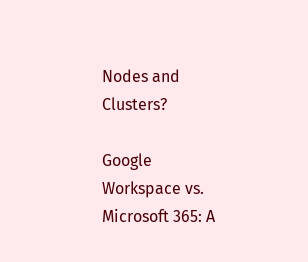Nodes and Clusters?

Google Workspace vs. Microsoft 365: A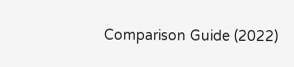Comparison Guide (2022)